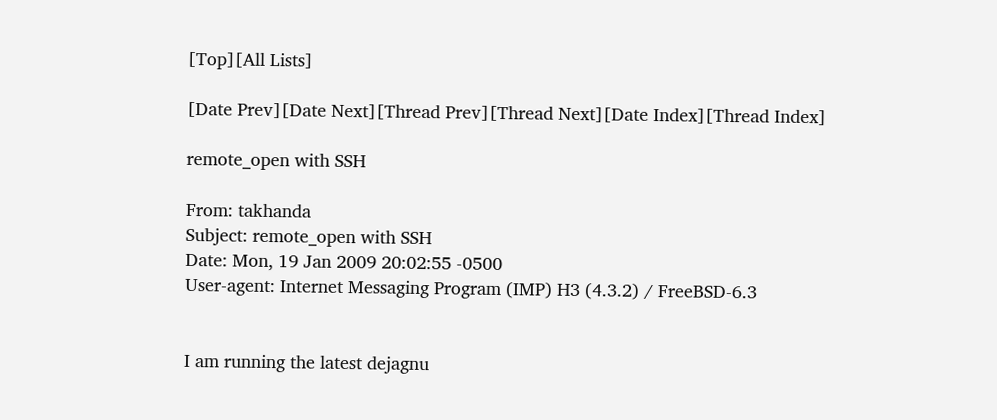[Top][All Lists]

[Date Prev][Date Next][Thread Prev][Thread Next][Date Index][Thread Index]

remote_open with SSH

From: takhanda
Subject: remote_open with SSH
Date: Mon, 19 Jan 2009 20:02:55 -0500
User-agent: Internet Messaging Program (IMP) H3 (4.3.2) / FreeBSD-6.3


I am running the latest dejagnu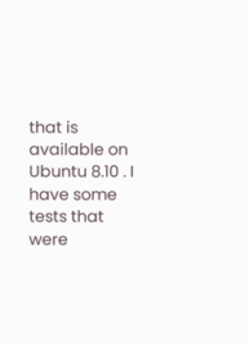that is available on Ubuntu 8.10 . I have some tests that were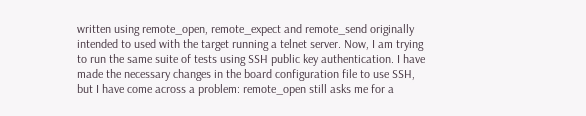written using remote_open, remote_expect and remote_send originally intended to used with the target running a telnet server. Now, I am trying to run the same suite of tests using SSH public key authentication. I have made the necessary changes in the board configuration file to use SSH, but I have come across a problem: remote_open still asks me for a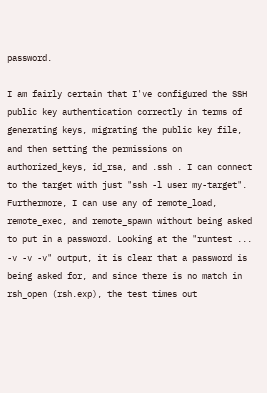password.

I am fairly certain that I've configured the SSH public key authentication correctly in terms of generating keys, migrating the public key file, and then setting the permissions on authorized_keys, id_rsa, and .ssh . I can connect to the target with just "ssh -l user my-target". Furthermore, I can use any of remote_load, remote_exec, and remote_spawn without being asked to put in a password. Looking at the "runtest ... -v -v -v" output, it is clear that a password is being asked for, and since there is no match in rsh_open (rsh.exp), the test times out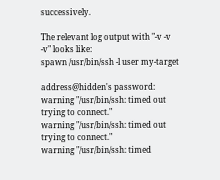successively.

The relevant log output with "-v -v -v" looks like:
spawn /usr/bin/ssh -l user my-target

address@hidden's password: warning "/usr/bin/ssh: timed out trying to connect."
warning "/usr/bin/ssh: timed out trying to connect."
warning "/usr/bin/ssh: timed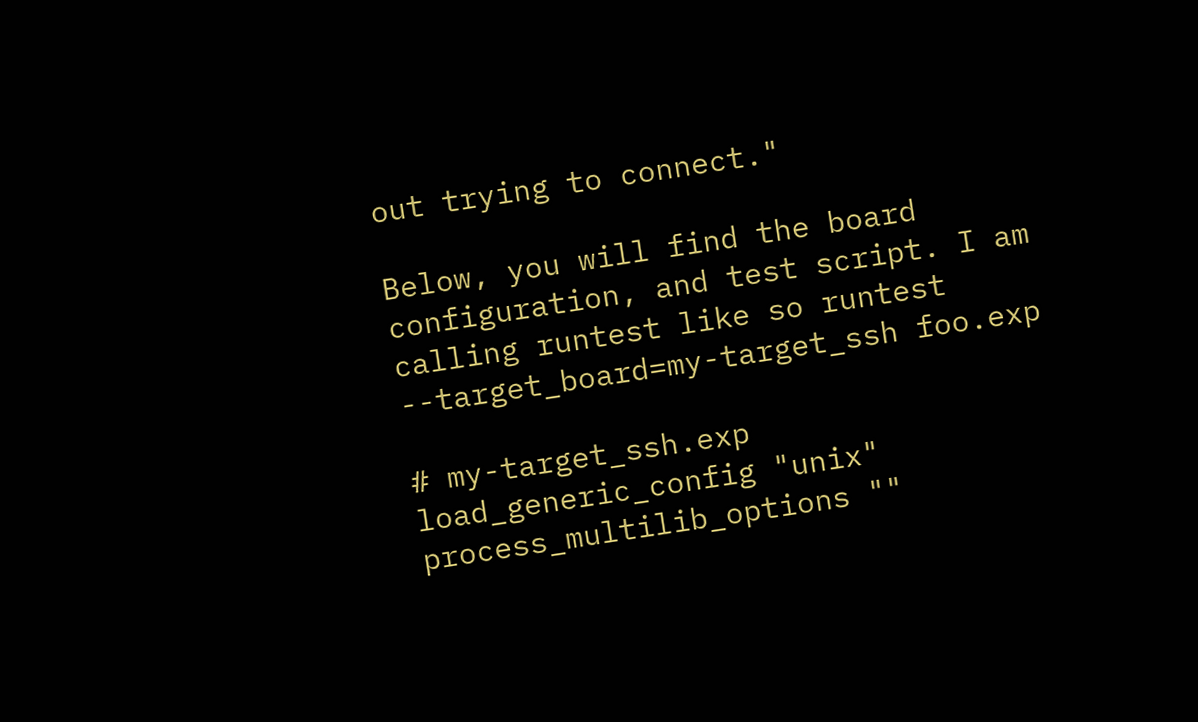out trying to connect."

Below, you will find the board configuration, and test script. I am calling runtest like so runtest --target_board=my-target_ssh foo.exp

# my-target_ssh.exp
load_generic_config "unix"
process_multilib_options ""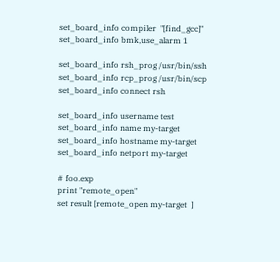set_board_info compiler  "[find_gcc]"
set_board_info bmk,use_alarm 1

set_board_info rsh_prog /usr/bin/ssh
set_board_info rcp_prog /usr/bin/scp
set_board_info connect rsh

set_board_info username test
set_board_info name my-target
set_board_info hostname my-target
set_board_info netport my-target

# foo.exp
print "remote_open"
set result [remote_open my-target  ]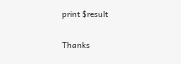print $result

Thanks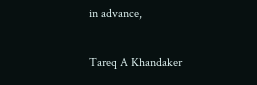in advance,

Tareq A Khandaker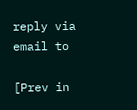reply via email to

[Prev in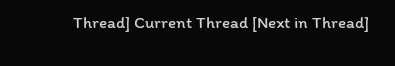Thread] Current Thread [Next in Thread]